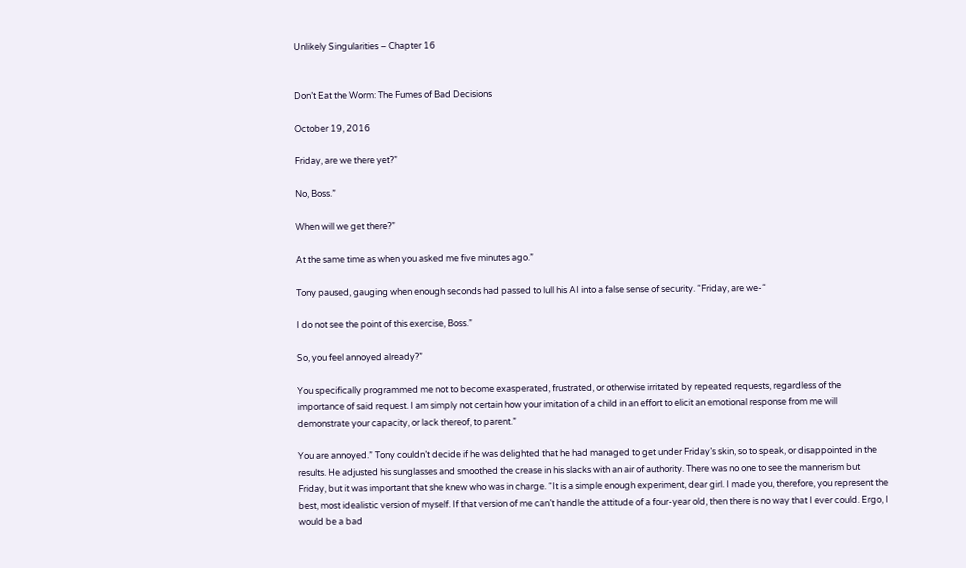Unlikely Singularities – Chapter 16


Don’t Eat the Worm: The Fumes of Bad Decisions

October 19, 2016

Friday, are we there yet?”

No, Boss.”

When will we get there?”

At the same time as when you asked me five minutes ago.”

Tony paused, gauging when enough seconds had passed to lull his AI into a false sense of security. “Friday, are we-“

I do not see the point of this exercise, Boss.”

So, you feel annoyed already?”

You specifically programmed me not to become exasperated, frustrated, or otherwise irritated by repeated requests, regardless of the importance of said request. I am simply not certain how your imitation of a child in an effort to elicit an emotional response from me will demonstrate your capacity, or lack thereof, to parent.”

You are annoyed.” Tony couldn’t decide if he was delighted that he had managed to get under Friday’s skin, so to speak, or disappointed in the results. He adjusted his sunglasses and smoothed the crease in his slacks with an air of authority. There was no one to see the mannerism but Friday, but it was important that she knew who was in charge. “It is a simple enough experiment, dear girl. I made you, therefore, you represent the best, most idealistic version of myself. If that version of me can’t handle the attitude of a four-year old, then there is no way that I ever could. Ergo, I would be a bad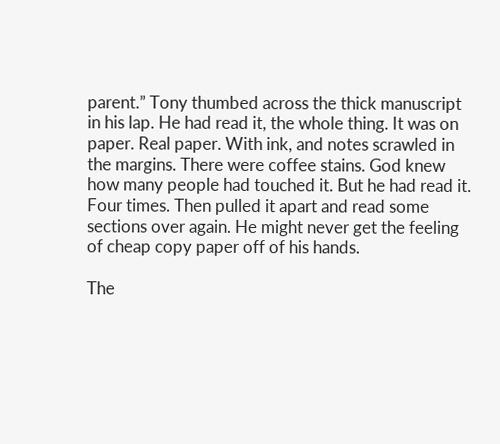parent.” Tony thumbed across the thick manuscript in his lap. He had read it, the whole thing. It was on paper. Real paper. With ink, and notes scrawled in the margins. There were coffee stains. God knew how many people had touched it. But he had read it. Four times. Then pulled it apart and read some sections over again. He might never get the feeling of cheap copy paper off of his hands.

The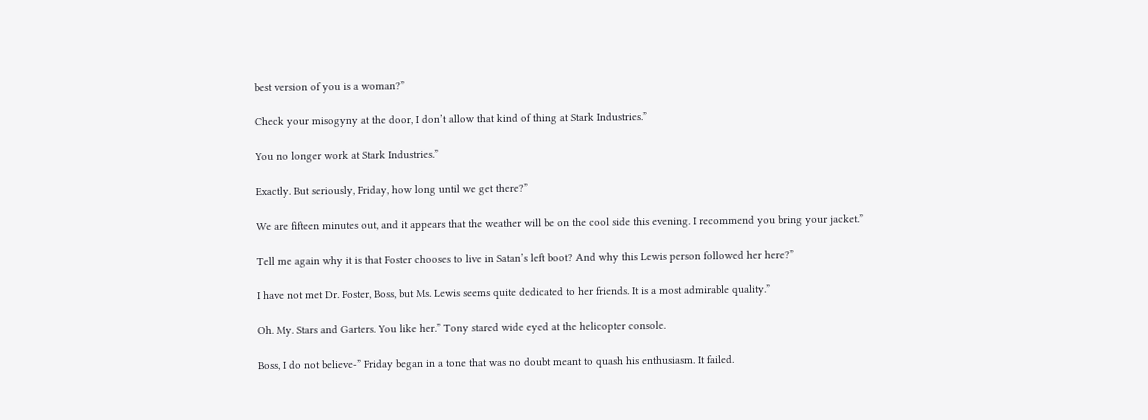best version of you is a woman?”

Check your misogyny at the door, I don’t allow that kind of thing at Stark Industries.”

You no longer work at Stark Industries.”

Exactly. But seriously, Friday, how long until we get there?”

We are fifteen minutes out, and it appears that the weather will be on the cool side this evening. I recommend you bring your jacket.”

Tell me again why it is that Foster chooses to live in Satan’s left boot? And why this Lewis person followed her here?”

I have not met Dr. Foster, Boss, but Ms. Lewis seems quite dedicated to her friends. It is a most admirable quality.”

Oh. My. Stars and Garters. You like her.” Tony stared wide eyed at the helicopter console.

Boss, I do not believe-” Friday began in a tone that was no doubt meant to quash his enthusiasm. It failed.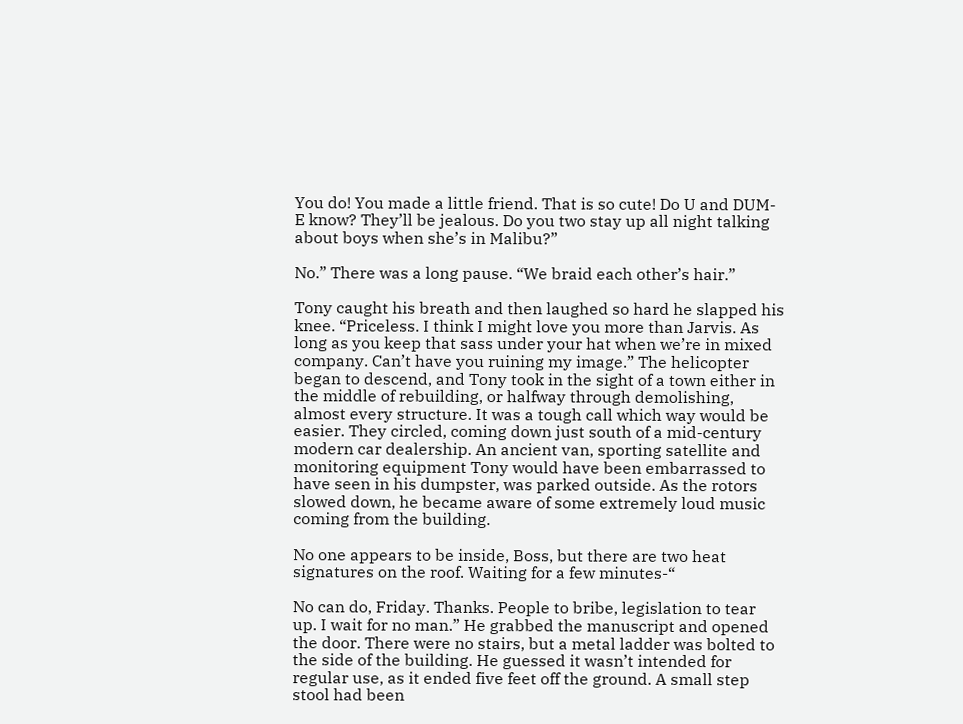You do! You made a little friend. That is so cute! Do U and DUM-E know? They’ll be jealous. Do you two stay up all night talking about boys when she’s in Malibu?”

No.” There was a long pause. “We braid each other’s hair.”

Tony caught his breath and then laughed so hard he slapped his knee. “Priceless. I think I might love you more than Jarvis. As long as you keep that sass under your hat when we’re in mixed company. Can’t have you ruining my image.” The helicopter began to descend, and Tony took in the sight of a town either in the middle of rebuilding, or halfway through demolishing, almost every structure. It was a tough call which way would be easier. They circled, coming down just south of a mid-century modern car dealership. An ancient van, sporting satellite and monitoring equipment Tony would have been embarrassed to have seen in his dumpster, was parked outside. As the rotors slowed down, he became aware of some extremely loud music coming from the building.

No one appears to be inside, Boss, but there are two heat signatures on the roof. Waiting for a few minutes-“

No can do, Friday. Thanks. People to bribe, legislation to tear up. I wait for no man.” He grabbed the manuscript and opened the door. There were no stairs, but a metal ladder was bolted to the side of the building. He guessed it wasn’t intended for regular use, as it ended five feet off the ground. A small step stool had been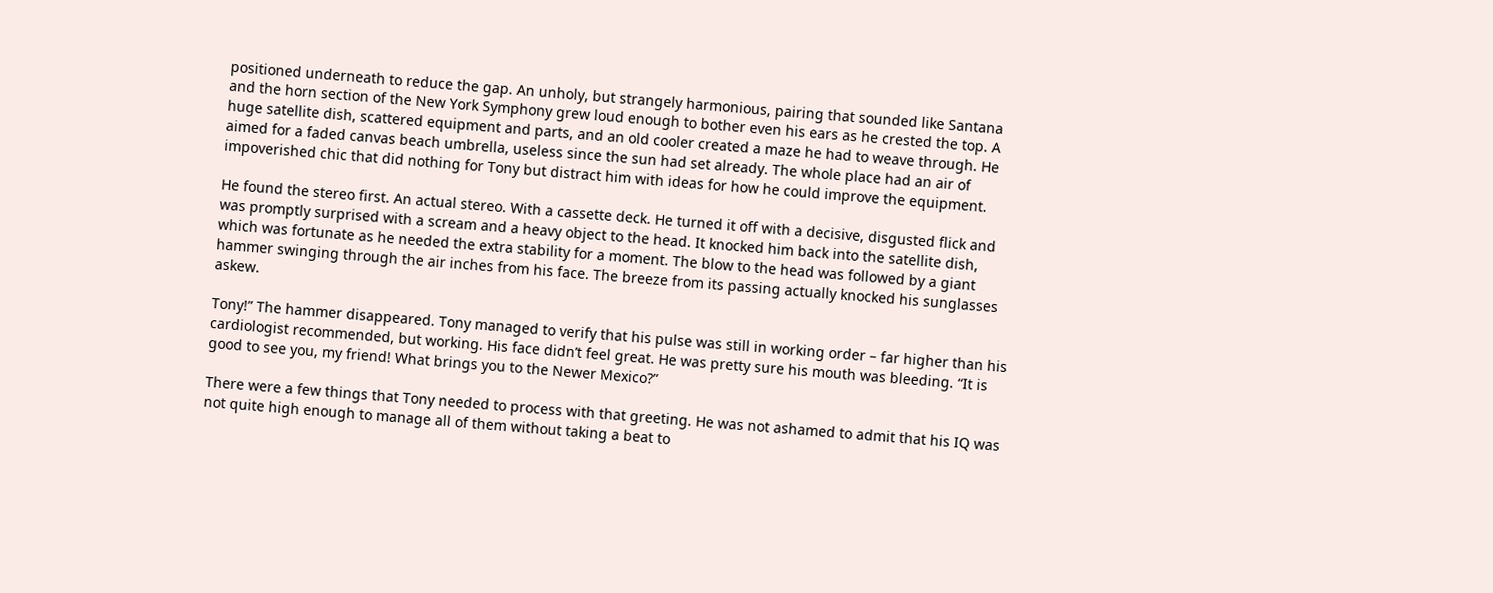positioned underneath to reduce the gap. An unholy, but strangely harmonious, pairing that sounded like Santana and the horn section of the New York Symphony grew loud enough to bother even his ears as he crested the top. A huge satellite dish, scattered equipment and parts, and an old cooler created a maze he had to weave through. He aimed for a faded canvas beach umbrella, useless since the sun had set already. The whole place had an air of impoverished chic that did nothing for Tony but distract him with ideas for how he could improve the equipment.

He found the stereo first. An actual stereo. With a cassette deck. He turned it off with a decisive, disgusted flick and was promptly surprised with a scream and a heavy object to the head. It knocked him back into the satellite dish, which was fortunate as he needed the extra stability for a moment. The blow to the head was followed by a giant hammer swinging through the air inches from his face. The breeze from its passing actually knocked his sunglasses askew.

Tony!” The hammer disappeared. Tony managed to verify that his pulse was still in working order – far higher than his cardiologist recommended, but working. His face didn’t feel great. He was pretty sure his mouth was bleeding. “It is good to see you, my friend! What brings you to the Newer Mexico?”

There were a few things that Tony needed to process with that greeting. He was not ashamed to admit that his IQ was not quite high enough to manage all of them without taking a beat to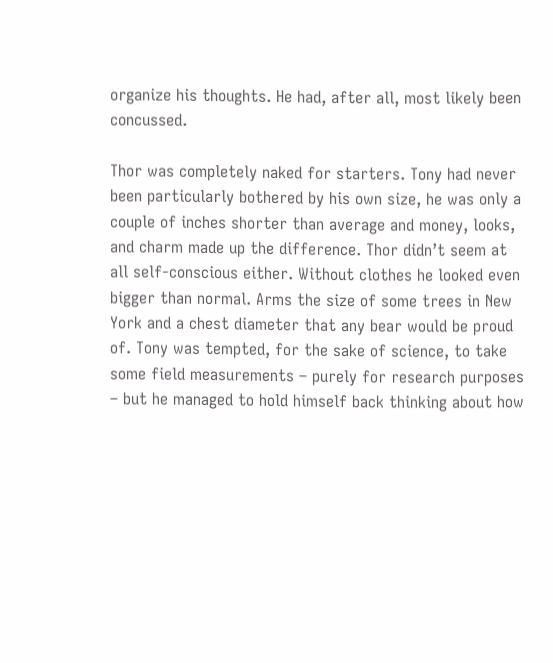organize his thoughts. He had, after all, most likely been concussed.

Thor was completely naked for starters. Tony had never been particularly bothered by his own size, he was only a couple of inches shorter than average and money, looks, and charm made up the difference. Thor didn’t seem at all self-conscious either. Without clothes he looked even bigger than normal. Arms the size of some trees in New York and a chest diameter that any bear would be proud of. Tony was tempted, for the sake of science, to take some field measurements – purely for research purposes – but he managed to hold himself back thinking about how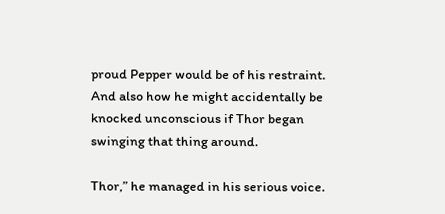proud Pepper would be of his restraint. And also how he might accidentally be knocked unconscious if Thor began swinging that thing around.

Thor,” he managed in his serious voice.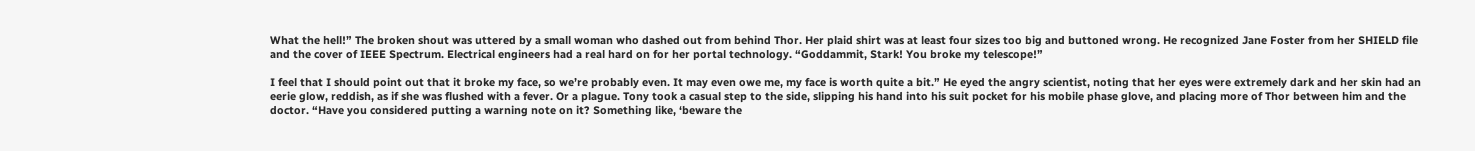What the hell!” The broken shout was uttered by a small woman who dashed out from behind Thor. Her plaid shirt was at least four sizes too big and buttoned wrong. He recognized Jane Foster from her SHIELD file and the cover of IEEE Spectrum. Electrical engineers had a real hard on for her portal technology. “Goddammit, Stark! You broke my telescope!”

I feel that I should point out that it broke my face, so we’re probably even. It may even owe me, my face is worth quite a bit.” He eyed the angry scientist, noting that her eyes were extremely dark and her skin had an eerie glow, reddish, as if she was flushed with a fever. Or a plague. Tony took a casual step to the side, slipping his hand into his suit pocket for his mobile phase glove, and placing more of Thor between him and the doctor. “Have you considered putting a warning note on it? Something like, ‘beware the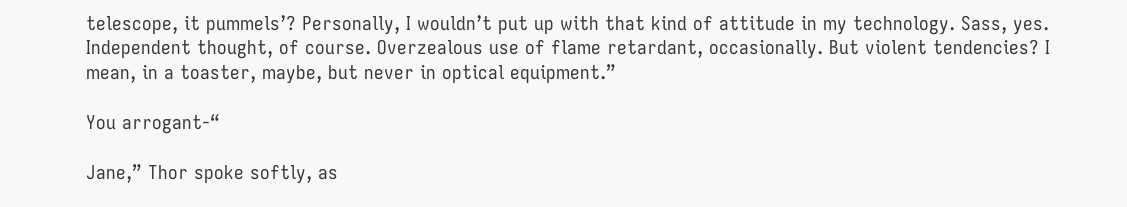telescope, it pummels’? Personally, I wouldn’t put up with that kind of attitude in my technology. Sass, yes. Independent thought, of course. Overzealous use of flame retardant, occasionally. But violent tendencies? I mean, in a toaster, maybe, but never in optical equipment.”

You arrogant-“

Jane,” Thor spoke softly, as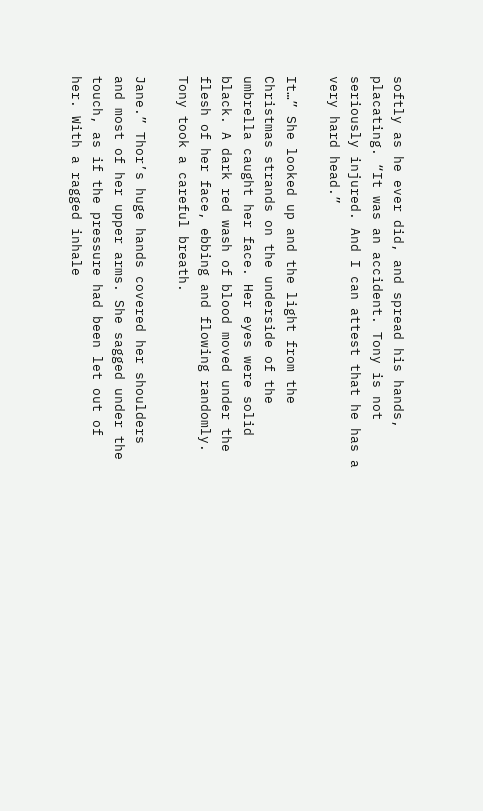softly as he ever did, and spread his hands, placating. “It was an accident. Tony is not seriously injured. And I can attest that he has a very hard head.”

It…” She looked up and the light from the Christmas strands on the underside of the umbrella caught her face. Her eyes were solid black. A dark red wash of blood moved under the flesh of her face, ebbing and flowing randomly. Tony took a careful breath.

Jane.” Thor’s huge hands covered her shoulders and most of her upper arms. She sagged under the touch, as if the pressure had been let out of her. With a ragged inhale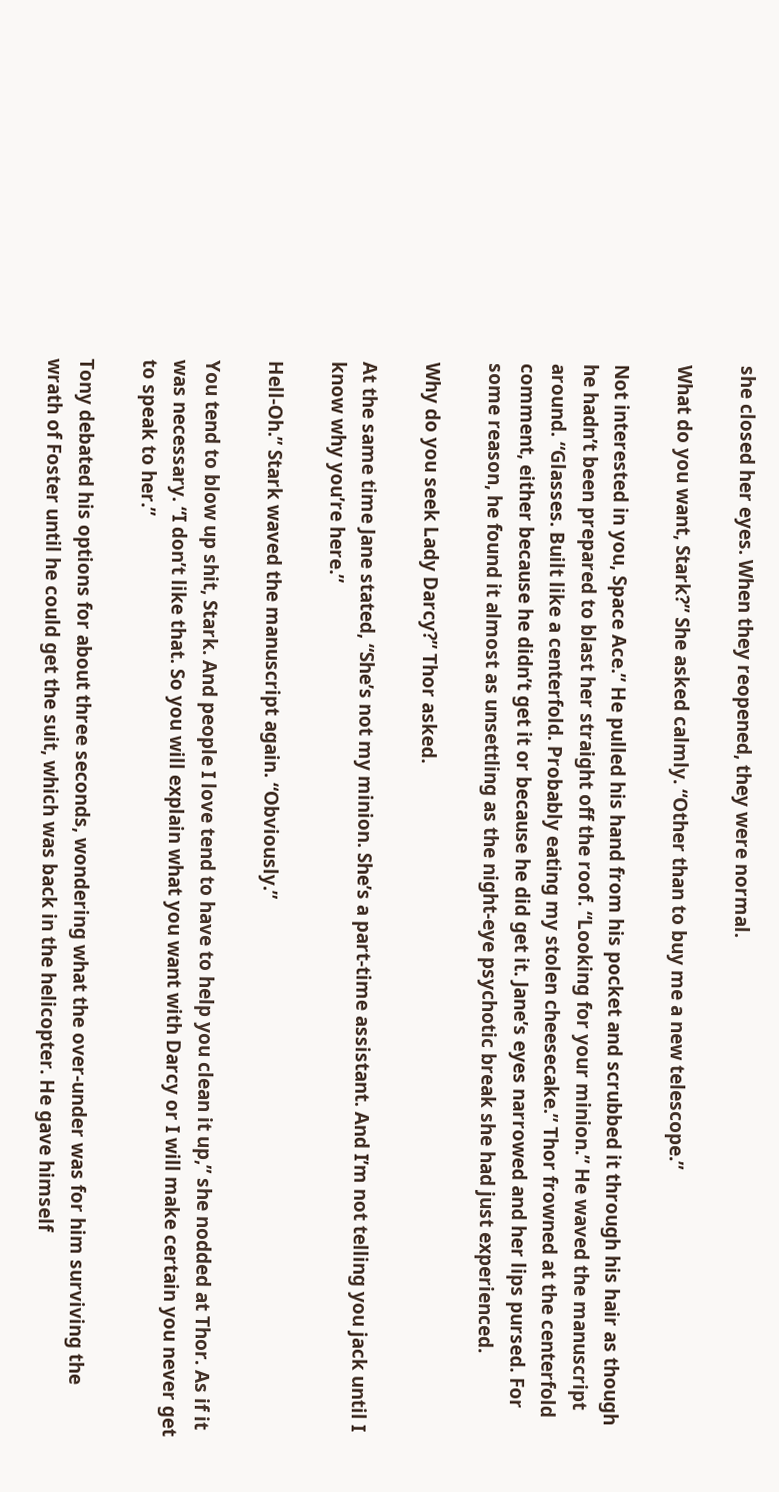she closed her eyes. When they reopened, they were normal.

What do you want, Stark?” She asked calmly. “Other than to buy me a new telescope.”

Not interested in you, Space Ace.” He pulled his hand from his pocket and scrubbed it through his hair as though he hadn’t been prepared to blast her straight off the roof. “Looking for your minion.” He waved the manuscript around. “Glasses. Built like a centerfold. Probably eating my stolen cheesecake.” Thor frowned at the centerfold comment, either because he didn’t get it or because he did get it. Jane’s eyes narrowed and her lips pursed. For some reason, he found it almost as unsettling as the night-eye psychotic break she had just experienced.

Why do you seek Lady Darcy?” Thor asked.

At the same time Jane stated, “She’s not my minion. She’s a part-time assistant. And I’m not telling you jack until I know why you’re here.”

Hell-Oh.” Stark waved the manuscript again. “Obviously.”

You tend to blow up shit, Stark. And people I love tend to have to help you clean it up,” she nodded at Thor. As if it was necessary. “I don’t like that. So you will explain what you want with Darcy or I will make certain you never get to speak to her.”

Tony debated his options for about three seconds, wondering what the over-under was for him surviving the wrath of Foster until he could get the suit, which was back in the helicopter. He gave himself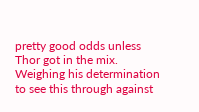pretty good odds unless Thor got in the mix. Weighing his determination to see this through against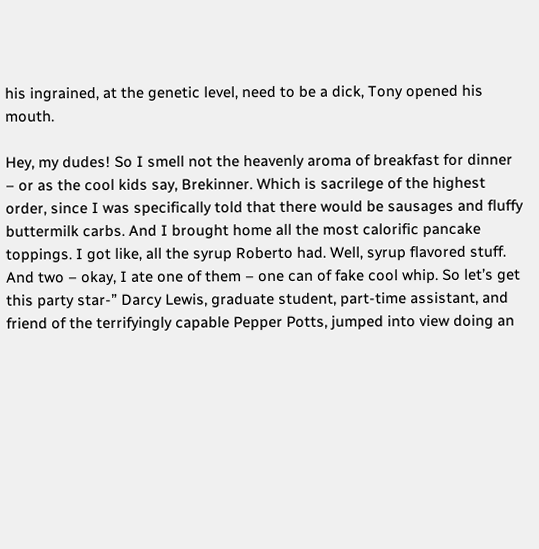his ingrained, at the genetic level, need to be a dick, Tony opened his mouth.

Hey, my dudes! So I smell not the heavenly aroma of breakfast for dinner – or as the cool kids say, Brekinner. Which is sacrilege of the highest order, since I was specifically told that there would be sausages and fluffy buttermilk carbs. And I brought home all the most calorific pancake toppings. I got like, all the syrup Roberto had. Well, syrup flavored stuff. And two – okay, I ate one of them – one can of fake cool whip. So let’s get this party star-” Darcy Lewis, graduate student, part-time assistant, and friend of the terrifyingly capable Pepper Potts, jumped into view doing an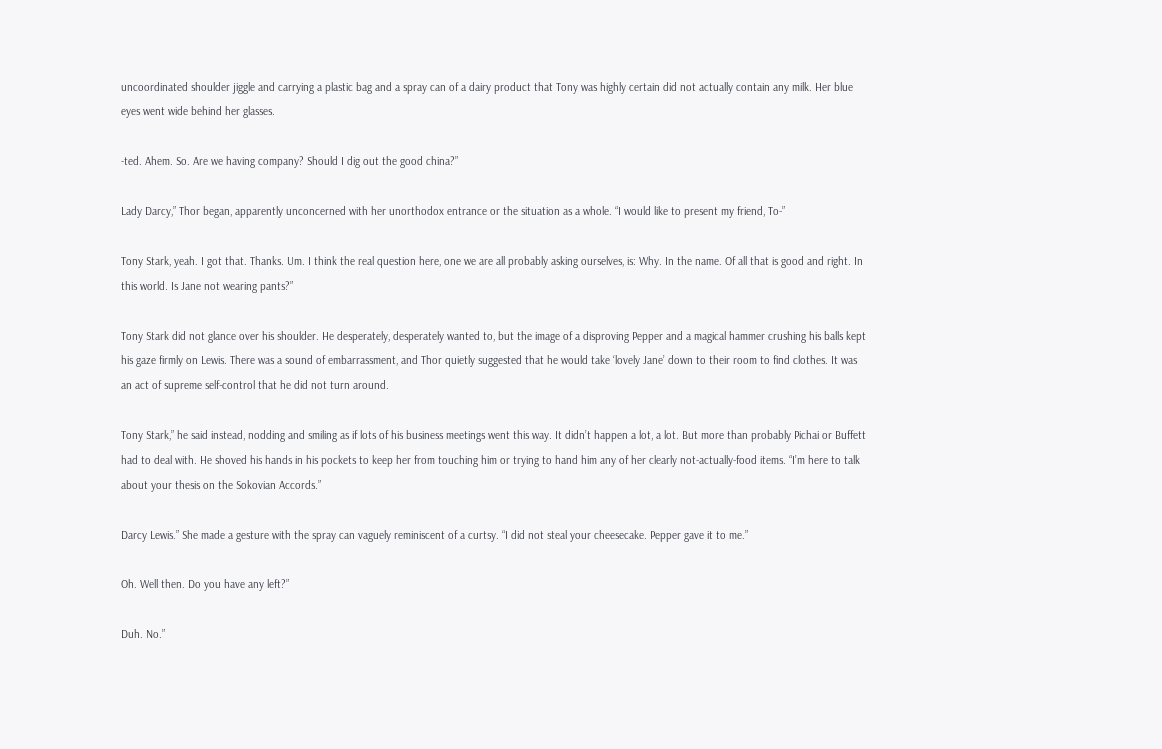uncoordinated shoulder jiggle and carrying a plastic bag and a spray can of a dairy product that Tony was highly certain did not actually contain any milk. Her blue eyes went wide behind her glasses.

-ted. Ahem. So. Are we having company? Should I dig out the good china?”

Lady Darcy,” Thor began, apparently unconcerned with her unorthodox entrance or the situation as a whole. “I would like to present my friend, To-”

Tony Stark, yeah. I got that. Thanks. Um. I think the real question here, one we are all probably asking ourselves, is: Why. In the name. Of all that is good and right. In this world. Is Jane not wearing pants?”

Tony Stark did not glance over his shoulder. He desperately, desperately wanted to, but the image of a disproving Pepper and a magical hammer crushing his balls kept his gaze firmly on Lewis. There was a sound of embarrassment, and Thor quietly suggested that he would take ‘lovely Jane’ down to their room to find clothes. It was an act of supreme self-control that he did not turn around.

Tony Stark,” he said instead, nodding and smiling as if lots of his business meetings went this way. It didn’t happen a lot, a lot. But more than probably Pichai or Buffett had to deal with. He shoved his hands in his pockets to keep her from touching him or trying to hand him any of her clearly not-actually-food items. “I’m here to talk about your thesis on the Sokovian Accords.”

Darcy Lewis.” She made a gesture with the spray can vaguely reminiscent of a curtsy. “I did not steal your cheesecake. Pepper gave it to me.”

Oh. Well then. Do you have any left?”

Duh. No.”